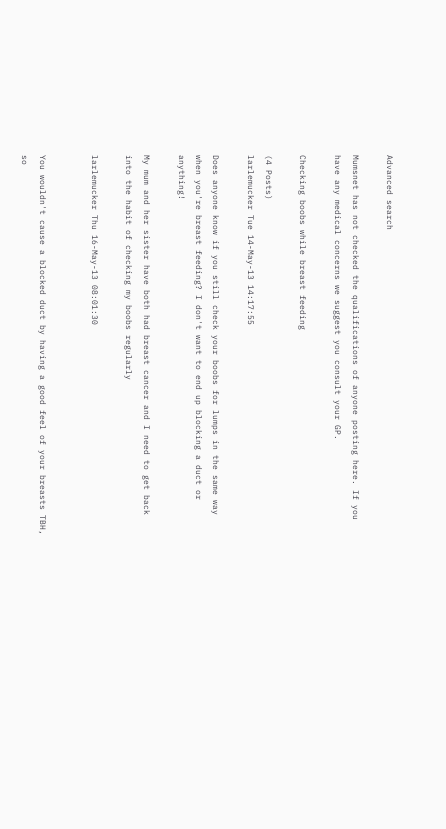Advanced search

Mumsnet has not checked the qualifications of anyone posting here. If you have any medical concerns we suggest you consult your GP.

Checking boobs while breast feeding

(4 Posts)
larlemucker Tue 14-May-13 14:17:55

Does anyone know if you still check your boobs for lumps in the same way when you're breast feeding? I don't want to end up blocking a duct or anything!

My mum and her sister have both had breast cancer and I need to get back into the habit of checking my boobs regularly

larlemucker Thu 16-May-13 08:01:30


You wouldn't cause a blocked duct by having a good feel of your breasts TBH, so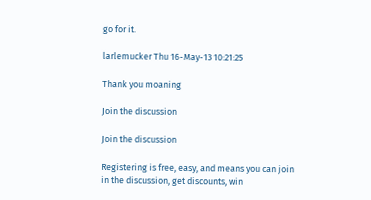go for it.

larlemucker Thu 16-May-13 10:21:25

Thank you moaning

Join the discussion

Join the discussion

Registering is free, easy, and means you can join in the discussion, get discounts, win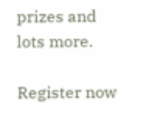prizes and lots more.

Register now